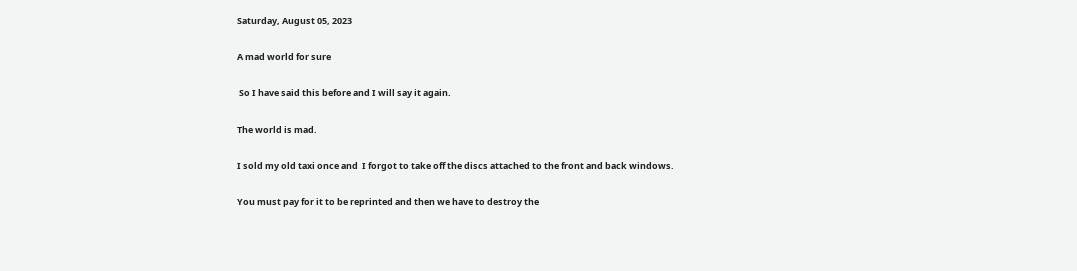Saturday, August 05, 2023

A mad world for sure

 So I have said this before and I will say it again.

The world is mad.

I sold my old taxi once and  I forgot to take off the discs attached to the front and back windows.

You must pay for it to be reprinted and then we have to destroy the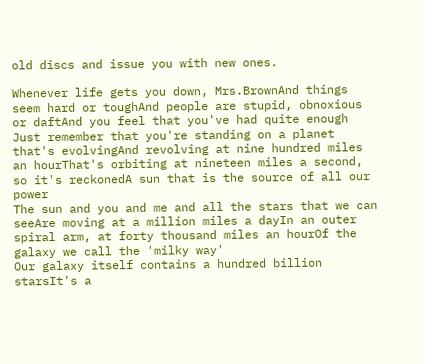old discs and issue you with new ones.

Whenever life gets you down, Mrs.BrownAnd things seem hard or toughAnd people are stupid, obnoxious or daftAnd you feel that you've had quite enough
Just remember that you're standing on a planet that's evolvingAnd revolving at nine hundred miles an hourThat's orbiting at nineteen miles a second, so it's reckonedA sun that is the source of all our power
The sun and you and me and all the stars that we can seeAre moving at a million miles a dayIn an outer spiral arm, at forty thousand miles an hourOf the galaxy we call the 'milky way'
Our galaxy itself contains a hundred billion starsIt's a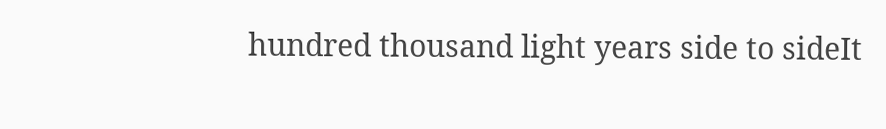hundred thousand light years side to sideIt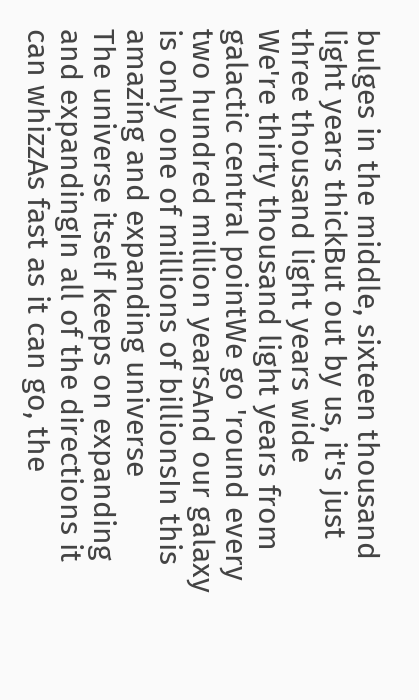bulges in the middle, sixteen thousand light years thickBut out by us, it's just three thousand light years wide
We're thirty thousand light years from galactic central pointWe go 'round every two hundred million yearsAnd our galaxy is only one of millions of billionsIn this amazing and expanding universe
The universe itself keeps on expanding and expandingIn all of the directions it can whizzAs fast as it can go, the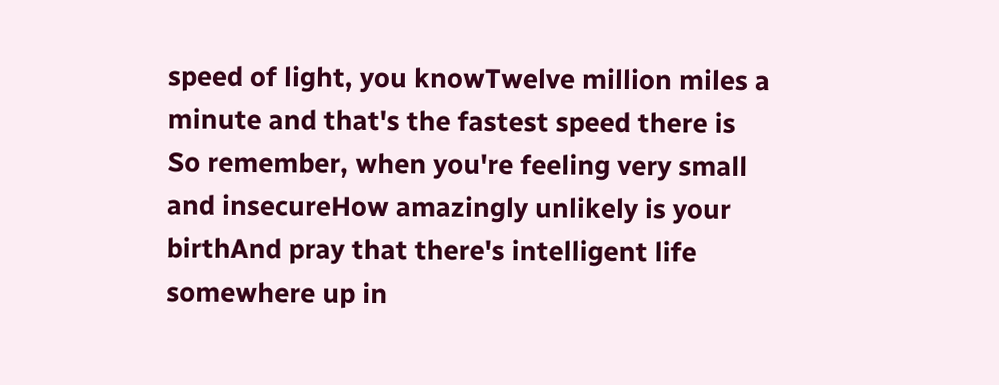speed of light, you knowTwelve million miles a minute and that's the fastest speed there is
So remember, when you're feeling very small and insecureHow amazingly unlikely is your birthAnd pray that there's intelligent life somewhere up in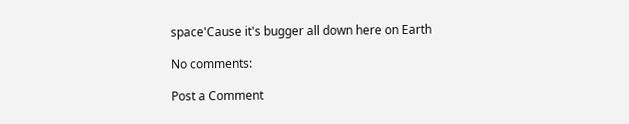space'Cause it's bugger all down here on Earth

No comments:

Post a Comment